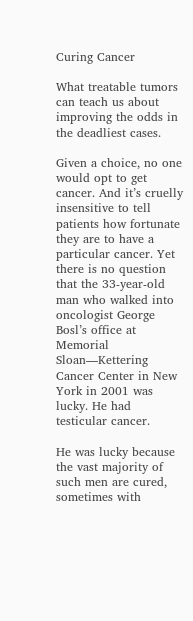Curing Cancer

What treatable tumors can teach us about improving the odds in the deadliest cases.

Given a choice, no one would opt to get cancer. And it’s cruelly insensitive to tell patients how fortunate they are to have a particular cancer. Yet there is no question that the 33-year-old man who walked into oncologist George Bosl’s office at Memorial Sloan—Kettering Cancer Center in New York in 2001 was lucky. He had testicular cancer.

He was lucky because the vast majority of such men are cured, sometimes with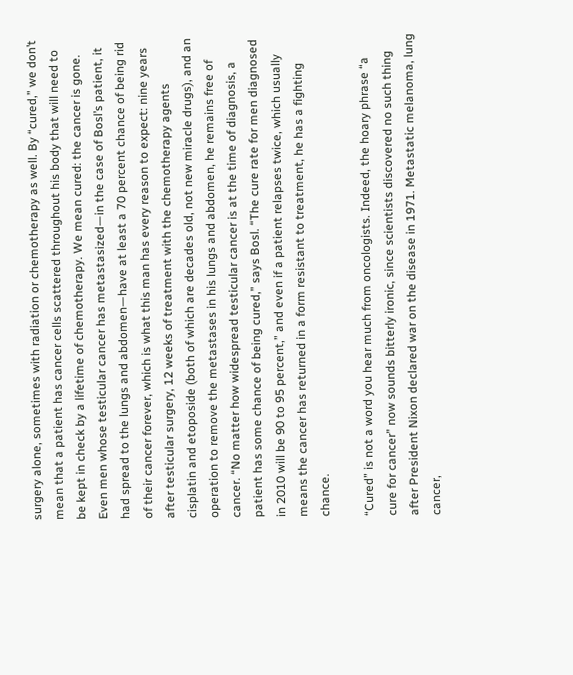surgery alone, sometimes with radiation or chemotherapy as well. By “cured,” we don’t mean that a patient has cancer cells scattered throughout his body that will need to be kept in check by a lifetime of chemotherapy. We mean cured: the cancer is gone. Even men whose testicular cancer has metastasized—in the case of Bosl’s patient, it had spread to the lungs and abdomen—have at least a 70 percent chance of being rid of their cancer forever, which is what this man has every reason to expect: nine years after testicular surgery, 12 weeks of treatment with the chemotherapy agents cisplatin and etoposide (both of which are decades old, not new miracle drugs), and an operation to remove the metastases in his lungs and abdomen, he remains free of cancer. “No matter how widespread testicular cancer is at the time of diagnosis, a patient has some chance of being cured,” says Bosl. “The cure rate for men diagnosed in 2010 will be 90 to 95 percent,” and even if a patient relapses twice, which usually means the cancer has returned in a form resistant to treatment, he has a fighting chance.

“Cured” is not a word you hear much from oncologists. Indeed, the hoary phrase “a cure for cancer” now sounds bitterly ironic, since scientists discovered no such thing after President Nixon declared war on the disease in 1971. Metastatic melanoma, lung cancer,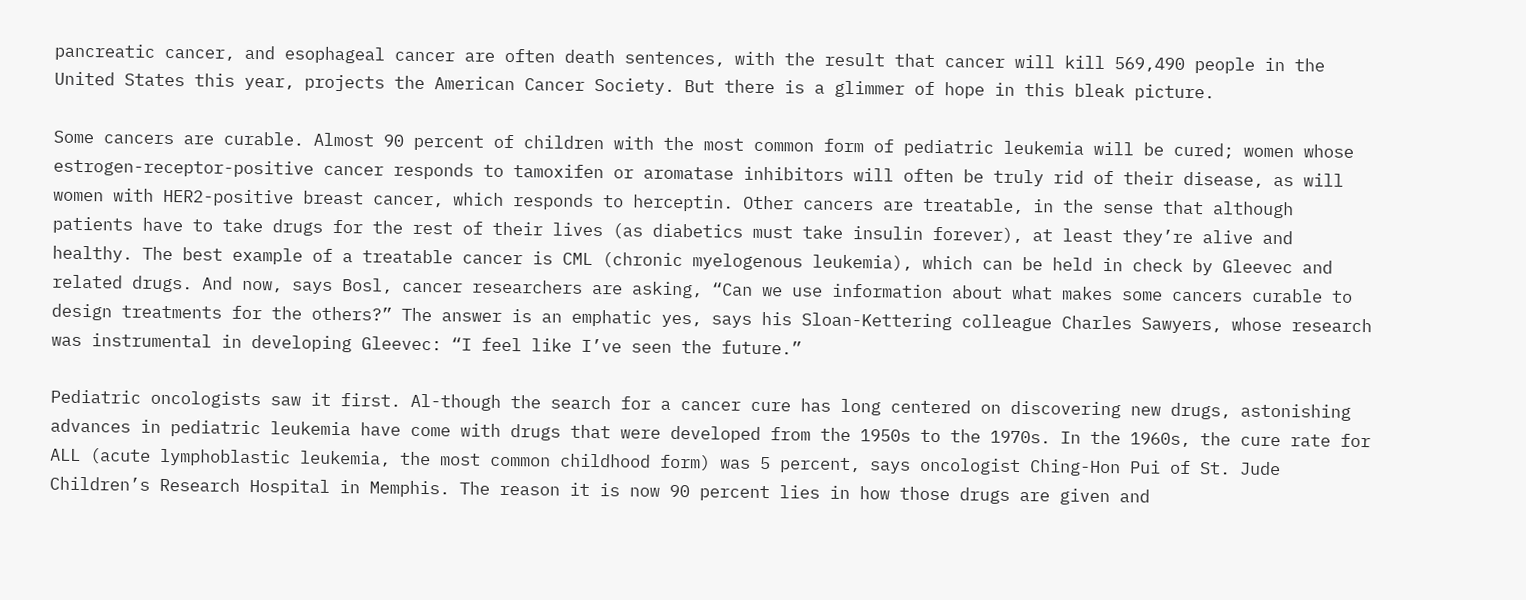pancreatic cancer, and esophageal cancer are often death sentences, with the result that cancer will kill 569,490 people in the United States this year, projects the American Cancer Society. But there is a glimmer of hope in this bleak picture.

Some cancers are curable. Almost 90 percent of children with the most common form of pediatric leukemia will be cured; women whose estrogen-receptor-positive cancer responds to tamoxifen or aromatase inhibitors will often be truly rid of their disease, as will women with HER2-positive breast cancer, which responds to herceptin. Other cancers are treatable, in the sense that although patients have to take drugs for the rest of their lives (as diabetics must take insulin forever), at least they’re alive and healthy. The best example of a treatable cancer is CML (chronic myelogenous leukemia), which can be held in check by Gleevec and related drugs. And now, says Bosl, cancer researchers are asking, “Can we use information about what makes some cancers curable to design treatments for the others?” The answer is an emphatic yes, says his Sloan-Kettering colleague Charles Sawyers, whose research was instrumental in developing Gleevec: “I feel like I’ve seen the future.”

Pediatric oncologists saw it first. Al-though the search for a cancer cure has long centered on discovering new drugs, astonishing advances in pediatric leukemia have come with drugs that were developed from the 1950s to the 1970s. In the 1960s, the cure rate for ALL (acute lymphoblastic leukemia, the most common childhood form) was 5 percent, says oncologist Ching-Hon Pui of St. Jude Children’s Research Hospital in Memphis. The reason it is now 90 percent lies in how those drugs are given and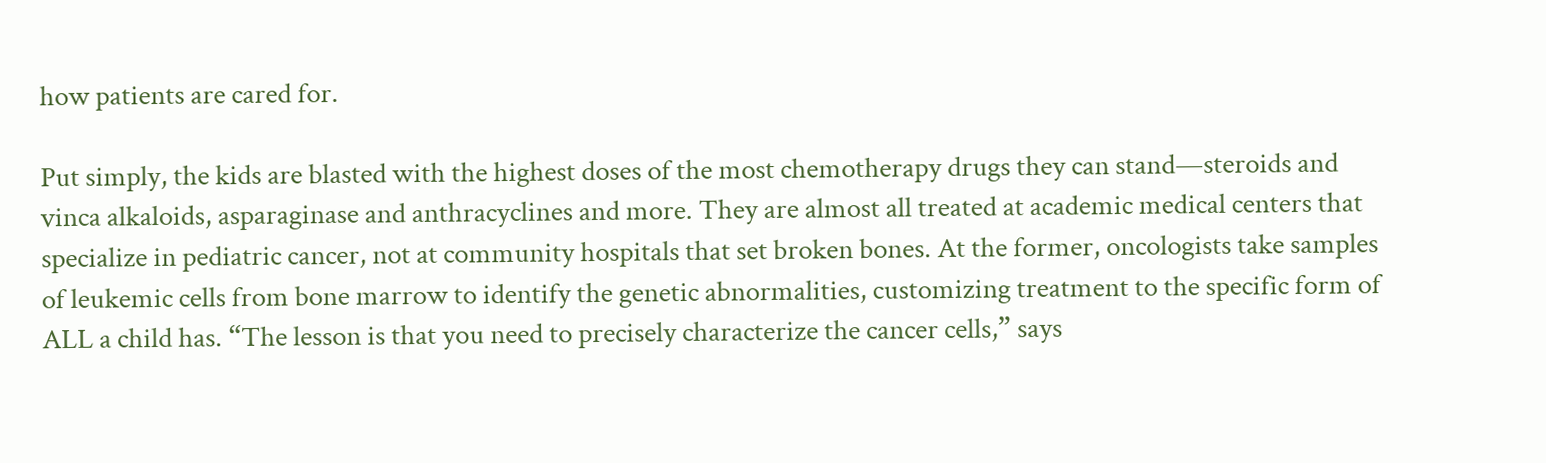how patients are cared for.

Put simply, the kids are blasted with the highest doses of the most chemotherapy drugs they can stand—steroids and vinca alkaloids, asparaginase and anthracyclines and more. They are almost all treated at academic medical centers that specialize in pediatric cancer, not at community hospitals that set broken bones. At the former, oncologists take samples of leukemic cells from bone marrow to identify the genetic abnormalities, customizing treatment to the specific form of ALL a child has. “The lesson is that you need to precisely characterize the cancer cells,” says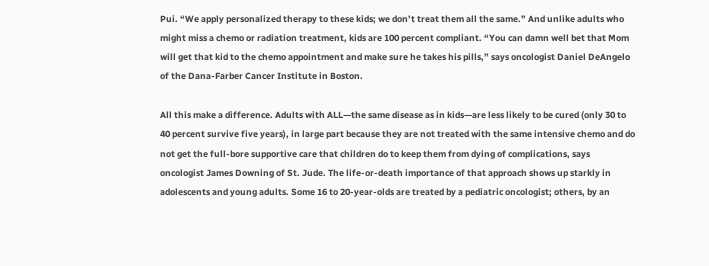Pui. “We apply personalized therapy to these kids; we don’t treat them all the same.” And unlike adults who might miss a chemo or radiation treatment, kids are 100 percent compliant. “You can damn well bet that Mom will get that kid to the chemo appointment and make sure he takes his pills,” says oncologist Daniel DeAngelo of the Dana-Farber Cancer Institute in Boston.

All this make a difference. Adults with ALL—the same disease as in kids—are less likely to be cured (only 30 to 40 percent survive five years), in large part because they are not treated with the same intensive chemo and do not get the full-bore supportive care that children do to keep them from dying of complications, says oncologist James Downing of St. Jude. The life-or-death importance of that approach shows up starkly in adolescents and young adults. Some 16 to 20-year-olds are treated by a pediatric oncologist; others, by an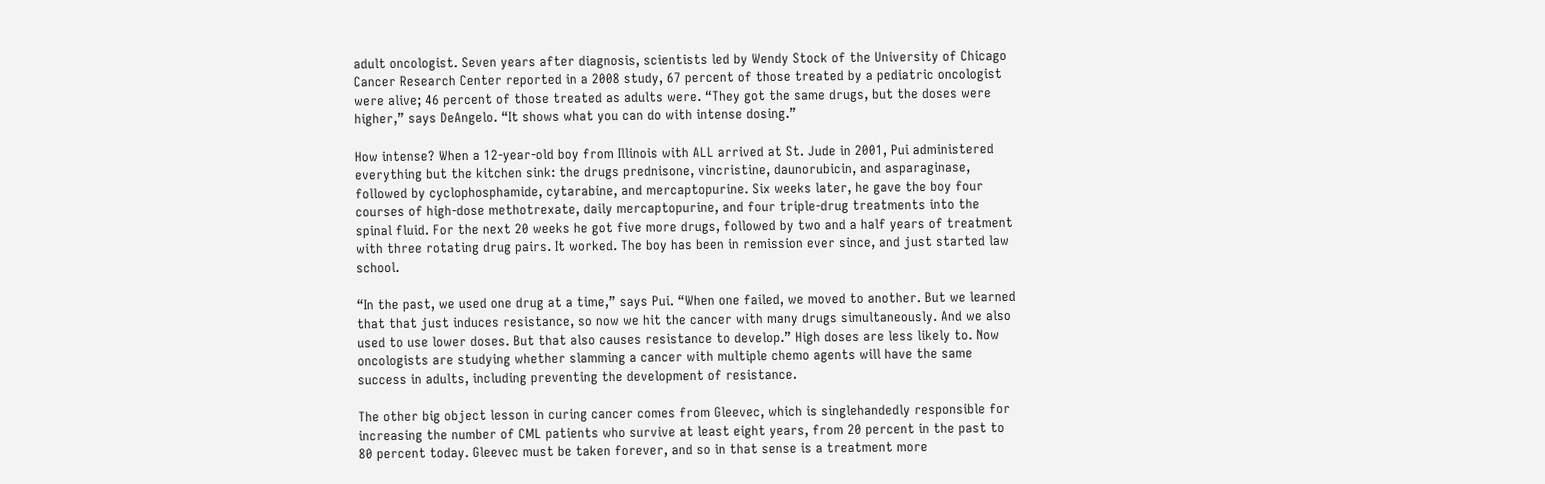adult oncologist. Seven years after diagnosis, scientists led by Wendy Stock of the University of Chicago Cancer Research Center reported in a 2008 study, 67 percent of those treated by a pediatric oncologist were alive; 46 percent of those treated as adults were. “They got the same drugs, but the doses were higher,” says DeAngelo. “It shows what you can do with intense dosing.”

How intense? When a 12-year-old boy from Illinois with ALL arrived at St. Jude in 2001, Pui administered everything but the kitchen sink: the drugs prednisone, vincristine, daunorubicin, and asparaginase, followed by cyclophosphamide, cytarabine, and mercaptopurine. Six weeks later, he gave the boy four courses of high-dose methotrexate, daily mercaptopurine, and four triple-drug treatments into the spinal fluid. For the next 20 weeks he got five more drugs, followed by two and a half years of treatment with three rotating drug pairs. It worked. The boy has been in remission ever since, and just started law school.

“In the past, we used one drug at a time,” says Pui. “When one failed, we moved to another. But we learned that that just induces resistance, so now we hit the cancer with many drugs simultaneously. And we also used to use lower doses. But that also causes resistance to develop.” High doses are less likely to. Now oncologists are studying whether slamming a cancer with multiple chemo agents will have the same success in adults, including preventing the development of resistance.

The other big object lesson in curing cancer comes from Gleevec, which is singlehandedly responsible for increasing the number of CML patients who survive at least eight years, from 20 percent in the past to 80 percent today. Gleevec must be taken forever, and so in that sense is a treatment more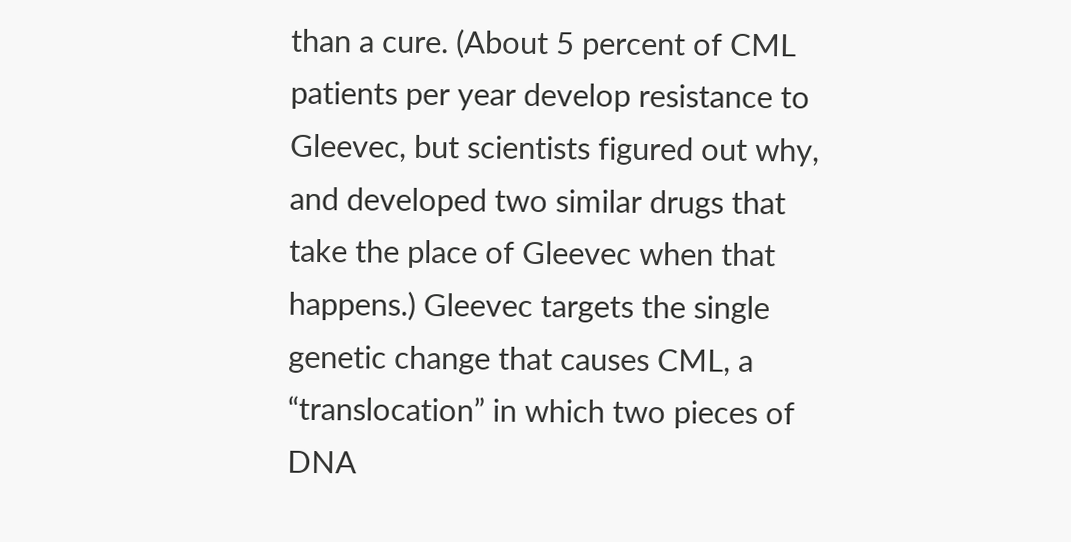than a cure. (About 5 percent of CML patients per year develop resistance to Gleevec, but scientists figured out why, and developed two similar drugs that take the place of Gleevec when that happens.) Gleevec targets the single genetic change that causes CML, a “translocation” in which two pieces of DNA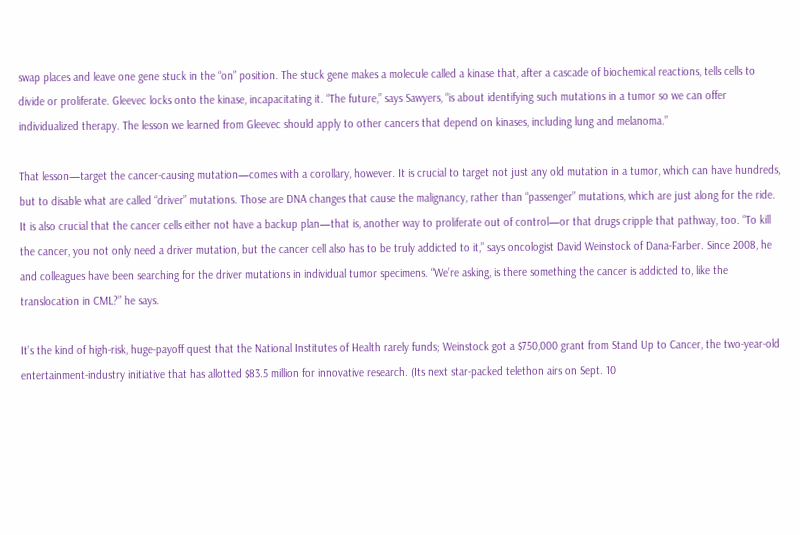swap places and leave one gene stuck in the “on” position. The stuck gene makes a molecule called a kinase that, after a cascade of biochemical reactions, tells cells to divide or proliferate. Gleevec locks onto the kinase, incapacitating it. “The future,” says Sawyers, “is about identifying such mutations in a tumor so we can offer individualized therapy. The lesson we learned from Gleevec should apply to other cancers that depend on kinases, including lung and melanoma.”

That lesson—target the cancer-causing mutation—comes with a corollary, however. It is crucial to target not just any old mutation in a tumor, which can have hundreds, but to disable what are called “driver” mutations. Those are DNA changes that cause the malignancy, rather than “passenger” mutations, which are just along for the ride. It is also crucial that the cancer cells either not have a backup plan—that is, another way to proliferate out of control—or that drugs cripple that pathway, too. “To kill the cancer, you not only need a driver mutation, but the cancer cell also has to be truly addicted to it,” says oncologist David Weinstock of Dana-Farber. Since 2008, he and colleagues have been searching for the driver mutations in individual tumor specimens. “We’re asking, is there something the cancer is addicted to, like the translocation in CML?” he says.

It’s the kind of high-risk, huge-payoff quest that the National Institutes of Health rarely funds; Weinstock got a $750,000 grant from Stand Up to Cancer, the two-year-old entertainment-industry initiative that has allotted $83.5 million for innovative research. (Its next star-packed telethon airs on Sept. 10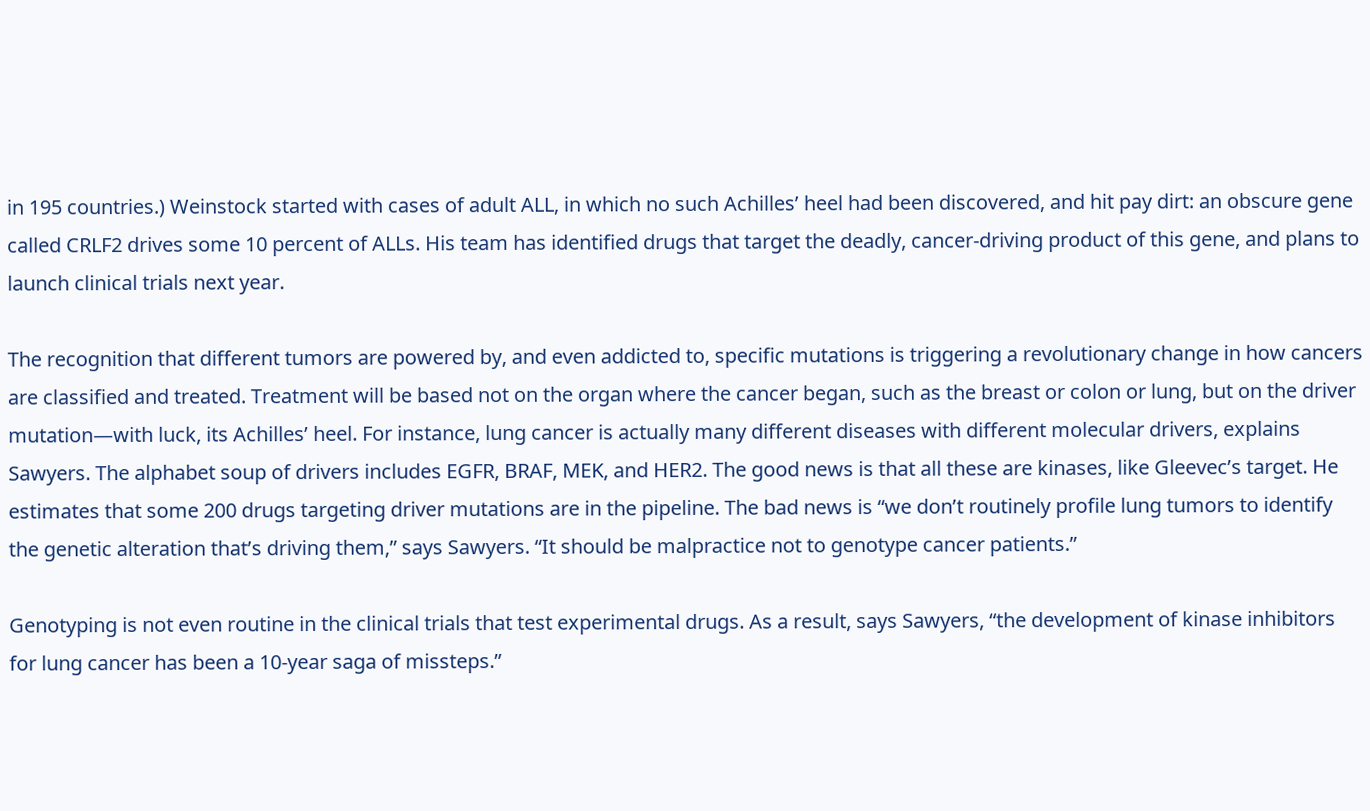in 195 countries.) Weinstock started with cases of adult ALL, in which no such Achilles’ heel had been discovered, and hit pay dirt: an obscure gene called CRLF2 drives some 10 percent of ALLs. His team has identified drugs that target the deadly, cancer-driving product of this gene, and plans to launch clinical trials next year.

The recognition that different tumors are powered by, and even addicted to, specific mutations is triggering a revolutionary change in how cancers are classified and treated. Treatment will be based not on the organ where the cancer began, such as the breast or colon or lung, but on the driver mutation—with luck, its Achilles’ heel. For instance, lung cancer is actually many different diseases with different molecular drivers, explains Sawyers. The alphabet soup of drivers includes EGFR, BRAF, MEK, and HER2. The good news is that all these are kinases, like Gleevec’s target. He estimates that some 200 drugs targeting driver mutations are in the pipeline. The bad news is “we don’t routinely profile lung tumors to identify the genetic alteration that’s driving them,” says Sawyers. “It should be malpractice not to genotype cancer patients.”

Genotyping is not even routine in the clinical trials that test experimental drugs. As a result, says Sawyers, “the development of kinase inhibitors for lung cancer has been a 10-year saga of missteps.”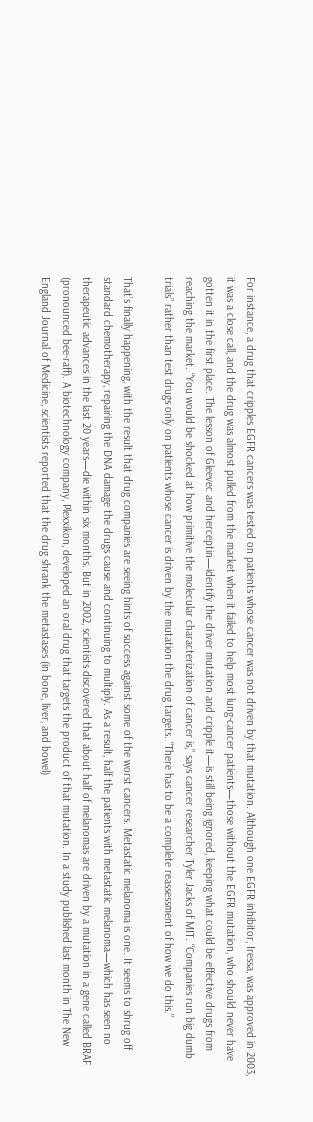For instance, a drug that cripples EGFR cancers was tested on patients whose cancer was not driven by that mutation. Although one EGFR inhibitor, Iressa, was approved in 2003, it was a close call, and the drug was almost pulled from the market when it failed to help most lung-cancer patients—those without the EGFR mutation, who should never have gotten it in the first place. The lesson of Gleevec and herceptin—identify the driver mutation and cripple it—is still being ignored, keeping what could be effective drugs from reaching the market. “You would be shocked at how primitive the molecular characterization of cancer is,” says cancer researcher Tyler Jacks of MIT. “Companies run big dumb trials” rather than test drugs only on patients whose cancer is driven by the mutation the drug targets. “There has to be a complete reassessment of how we do this.”

That’s finally happening, with the result that drug companies are seeing hints of success against some of the worst cancers. Metastatic melanoma is one. It seems to shrug off standard chemotherapy, repairing the DNA damage the drugs cause and continuing to multiply. As a result, half the patients with metastatic melanoma—which has seen no therapeutic advances in the last 20 years—die within six months. But in 2002, scientists discovered that about half of melanomas are driven by a mutation in a gene called BRAF (pronounced bee-raff). A biotechnology company, Plexxikon, developed an oral drug that targets the product of that mutation. In a study published last month in The New England Journal of Medicine, scientists reported that the drug shrank the metastases (in bone, liver, and bowel)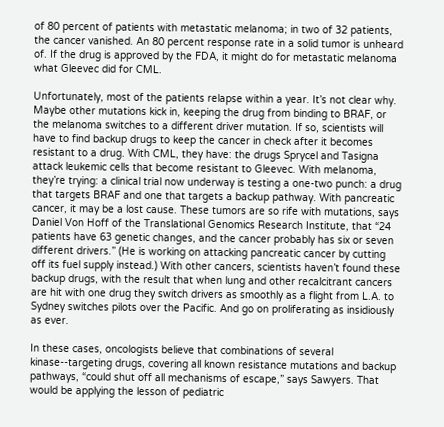of 80 percent of patients with metastatic melanoma; in two of 32 patients, the cancer vanished. An 80 percent response rate in a solid tumor is unheard of. If the drug is approved by the FDA, it might do for metastatic melanoma what Gleevec did for CML.

Unfortunately, most of the patients relapse within a year. It’s not clear why. Maybe other mutations kick in, keeping the drug from binding to BRAF, or the melanoma switches to a different driver mutation. If so, scientists will have to find backup drugs to keep the cancer in check after it becomes resistant to a drug. With CML, they have: the drugs Sprycel and Tasigna attack leukemic cells that become resistant to Gleevec. With melanoma, they’re trying: a clinical trial now underway is testing a one-two punch: a drug that targets BRAF and one that targets a backup pathway. With pancreatic cancer, it may be a lost cause. These tumors are so rife with mutations, says Daniel Von Hoff of the Translational Genomics Research Institute, that “24 patients have 63 genetic changes, and the cancer probably has six or seven different drivers.” (He is working on attacking pancreatic cancer by cutting off its fuel supply instead.) With other cancers, scientists haven’t found these backup drugs, with the result that when lung and other recalcitrant cancers are hit with one drug they switch drivers as smoothly as a flight from L.A. to Sydney switches pilots over the Pacific. And go on proliferating as insidiously as ever.

In these cases, oncologists believe that combinations of several kinase--targeting drugs, covering all known resistance mutations and backup pathways, “could shut off all mechanisms of escape,” says Sawyers. That would be applying the lesson of pediatric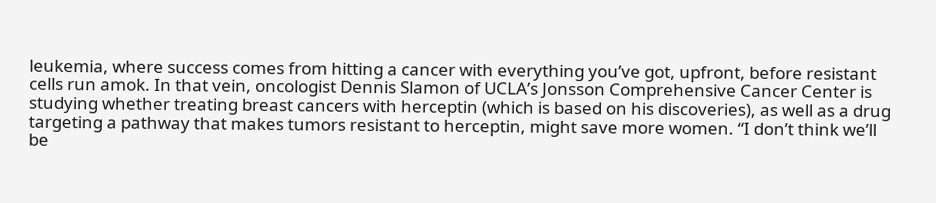leukemia, where success comes from hitting a cancer with everything you’ve got, upfront, before resistant cells run amok. In that vein, oncologist Dennis Slamon of UCLA’s Jonsson Comprehensive Cancer Center is studying whether treating breast cancers with herceptin (which is based on his discoveries), as well as a drug targeting a pathway that makes tumors resistant to herceptin, might save more women. “I don’t think we’ll be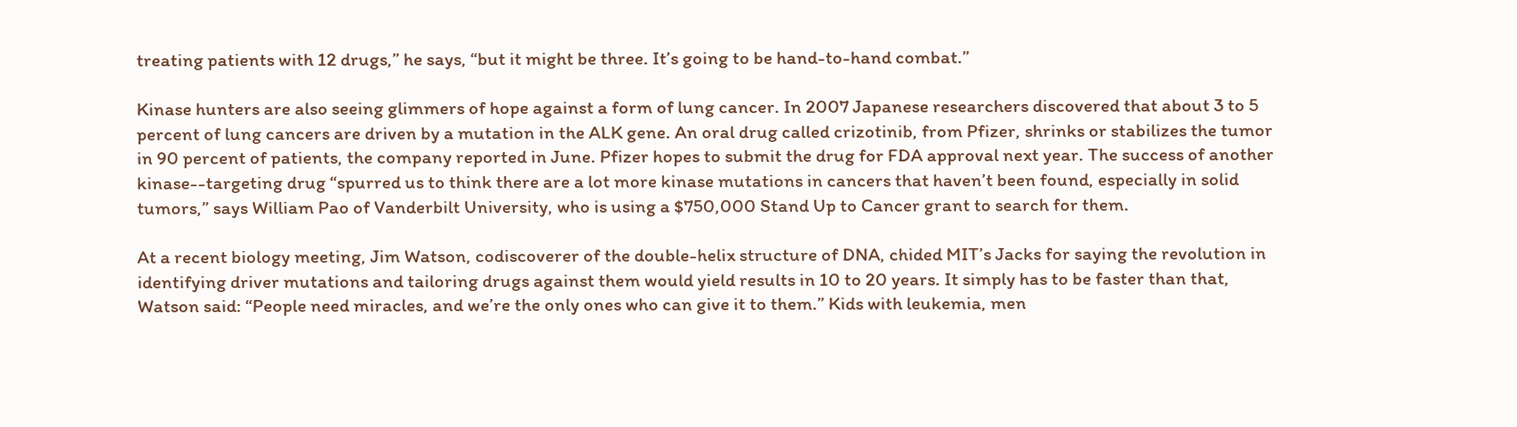treating patients with 12 drugs,” he says, “but it might be three. It’s going to be hand-to-hand combat.”

Kinase hunters are also seeing glimmers of hope against a form of lung cancer. In 2007 Japanese researchers discovered that about 3 to 5 percent of lung cancers are driven by a mutation in the ALK gene. An oral drug called crizotinib, from Pfizer, shrinks or stabilizes the tumor in 90 percent of patients, the company reported in June. Pfizer hopes to submit the drug for FDA approval next year. The success of another kinase--targeting drug “spurred us to think there are a lot more kinase mutations in cancers that haven’t been found, especially in solid tumors,” says William Pao of Vanderbilt University, who is using a $750,000 Stand Up to Cancer grant to search for them.

At a recent biology meeting, Jim Watson, codiscoverer of the double-helix structure of DNA, chided MIT’s Jacks for saying the revolution in identifying driver mutations and tailoring drugs against them would yield results in 10 to 20 years. It simply has to be faster than that, Watson said: “People need miracles, and we’re the only ones who can give it to them.” Kids with leukemia, men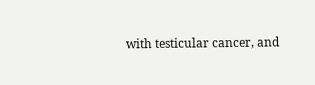with testicular cancer, and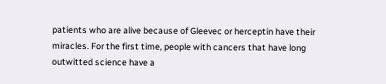patients who are alive because of Gleevec or herceptin have their miracles. For the first time, people with cancers that have long outwitted science have a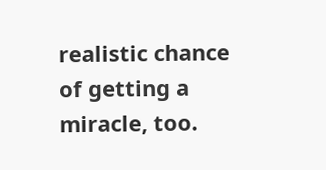realistic chance of getting a miracle, too.